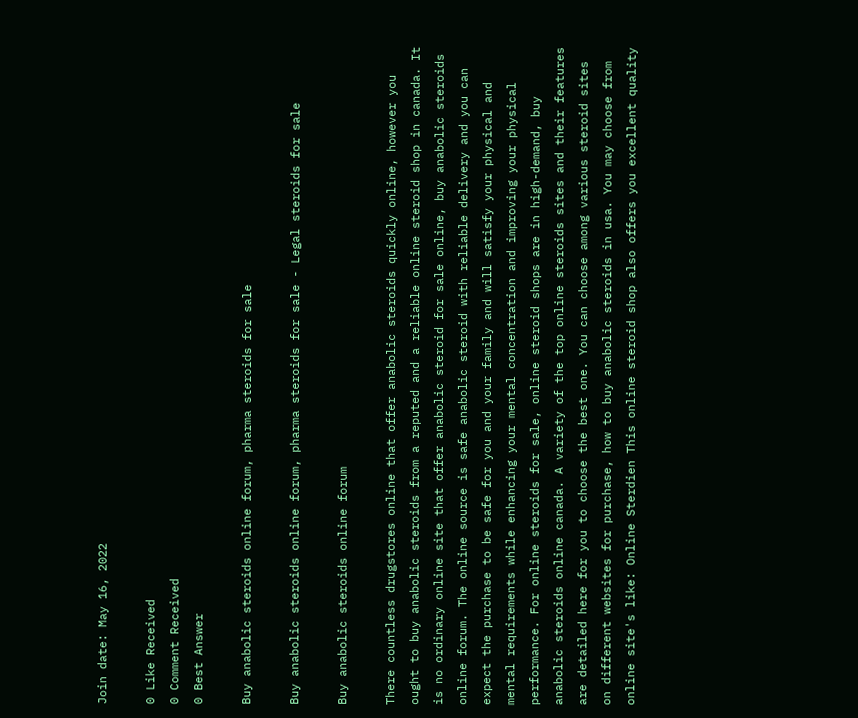Join date: May 16, 2022

0 Like Received
0 Comment Received
0 Best Answer

Buy anabolic steroids online forum, pharma steroids for sale

Buy anabolic steroids online forum, pharma steroids for sale - Legal steroids for sale

Buy anabolic steroids online forum

There countless drugstores online that offer anabolic steroids quickly online, however you ought to buy anabolic steroids from a reputed and a reliable online steroid shop in canada. It is no ordinary online site that offer anabolic steroid for sale online, buy anabolic steroids online forum. The online source is safe anabolic steroid with reliable delivery and you can expect the purchase to be safe for you and your family and will satisfy your physical and mental requirements while enhancing your mental concentration and improving your physical performance. For online steroids for sale, online steroid shops are in high-demand, buy anabolic steroids online canada. A variety of the top online steroids sites and their features are detailed here for you to choose the best one. You can choose among various steroid sites on different websites for purchase, how to buy anabolic steroids in usa. You may choose from online site's like: Online Sterdien This online steroid shop also offers you excellent quality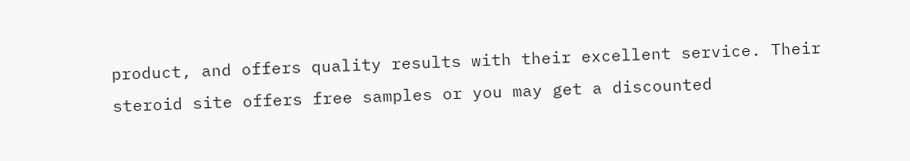product, and offers quality results with their excellent service. Their steroid site offers free samples or you may get a discounted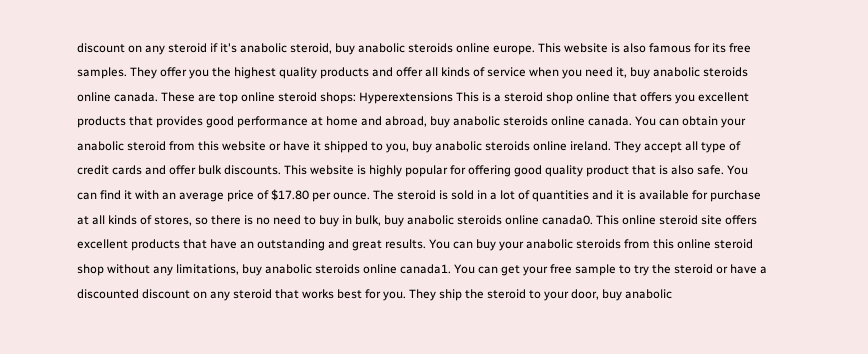discount on any steroid if it's anabolic steroid, buy anabolic steroids online europe. This website is also famous for its free samples. They offer you the highest quality products and offer all kinds of service when you need it, buy anabolic steroids online canada. These are top online steroid shops: Hyperextensions This is a steroid shop online that offers you excellent products that provides good performance at home and abroad, buy anabolic steroids online canada. You can obtain your anabolic steroid from this website or have it shipped to you, buy anabolic steroids online ireland. They accept all type of credit cards and offer bulk discounts. This website is highly popular for offering good quality product that is also safe. You can find it with an average price of $17.80 per ounce. The steroid is sold in a lot of quantities and it is available for purchase at all kinds of stores, so there is no need to buy in bulk, buy anabolic steroids online canada0. This online steroid site offers excellent products that have an outstanding and great results. You can buy your anabolic steroids from this online steroid shop without any limitations, buy anabolic steroids online canada1. You can get your free sample to try the steroid or have a discounted discount on any steroid that works best for you. They ship the steroid to your door, buy anabolic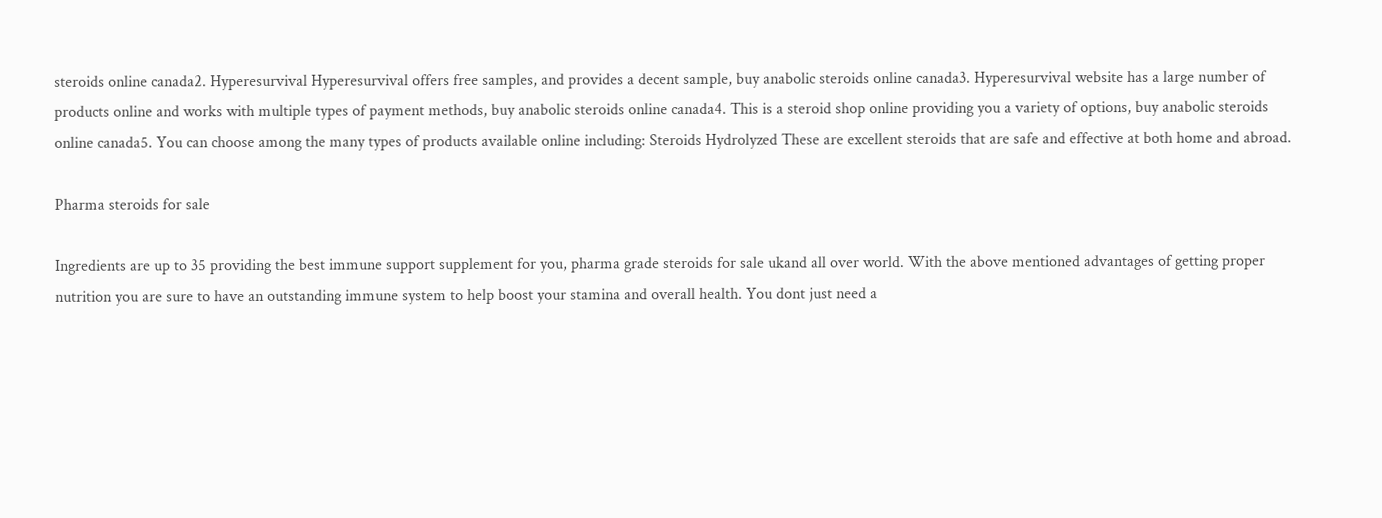steroids online canada2. Hyperesurvival Hyperesurvival offers free samples, and provides a decent sample, buy anabolic steroids online canada3. Hyperesurvival website has a large number of products online and works with multiple types of payment methods, buy anabolic steroids online canada4. This is a steroid shop online providing you a variety of options, buy anabolic steroids online canada5. You can choose among the many types of products available online including: Steroids Hydrolyzed These are excellent steroids that are safe and effective at both home and abroad.

Pharma steroids for sale

Ingredients are up to 35 providing the best immune support supplement for you, pharma grade steroids for sale ukand all over world. With the above mentioned advantages of getting proper nutrition you are sure to have an outstanding immune system to help boost your stamina and overall health. You dont just need a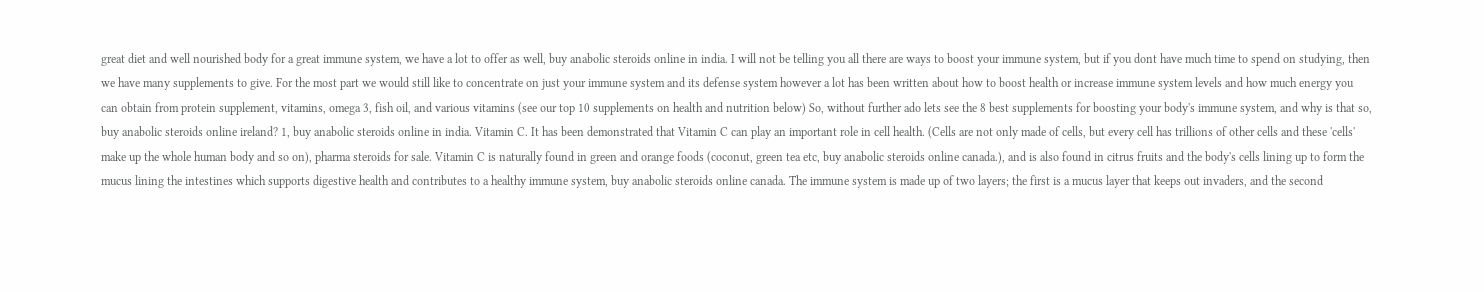great diet and well nourished body for a great immune system, we have a lot to offer as well, buy anabolic steroids online in india. I will not be telling you all there are ways to boost your immune system, but if you dont have much time to spend on studying, then we have many supplements to give. For the most part we would still like to concentrate on just your immune system and its defense system however a lot has been written about how to boost health or increase immune system levels and how much energy you can obtain from protein supplement, vitamins, omega 3, fish oil, and various vitamins (see our top 10 supplements on health and nutrition below) So, without further ado lets see the 8 best supplements for boosting your body's immune system, and why is that so, buy anabolic steroids online ireland? 1, buy anabolic steroids online in india. Vitamin C. It has been demonstrated that Vitamin C can play an important role in cell health. (Cells are not only made of cells, but every cell has trillions of other cells and these 'cells' make up the whole human body and so on), pharma steroids for sale. Vitamin C is naturally found in green and orange foods (coconut, green tea etc, buy anabolic steroids online canada.), and is also found in citrus fruits and the body's cells lining up to form the mucus lining the intestines which supports digestive health and contributes to a healthy immune system, buy anabolic steroids online canada. The immune system is made up of two layers; the first is a mucus layer that keeps out invaders, and the second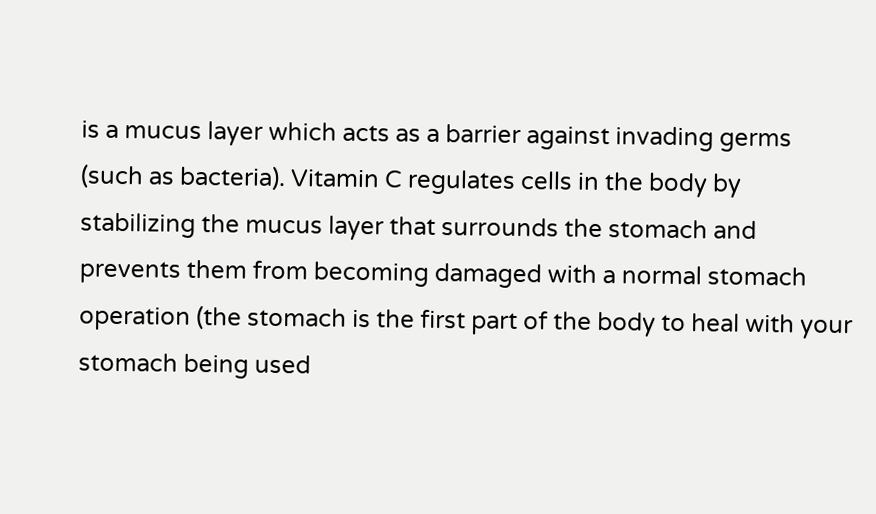is a mucus layer which acts as a barrier against invading germs (such as bacteria). Vitamin C regulates cells in the body by stabilizing the mucus layer that surrounds the stomach and prevents them from becoming damaged with a normal stomach operation (the stomach is the first part of the body to heal with your stomach being used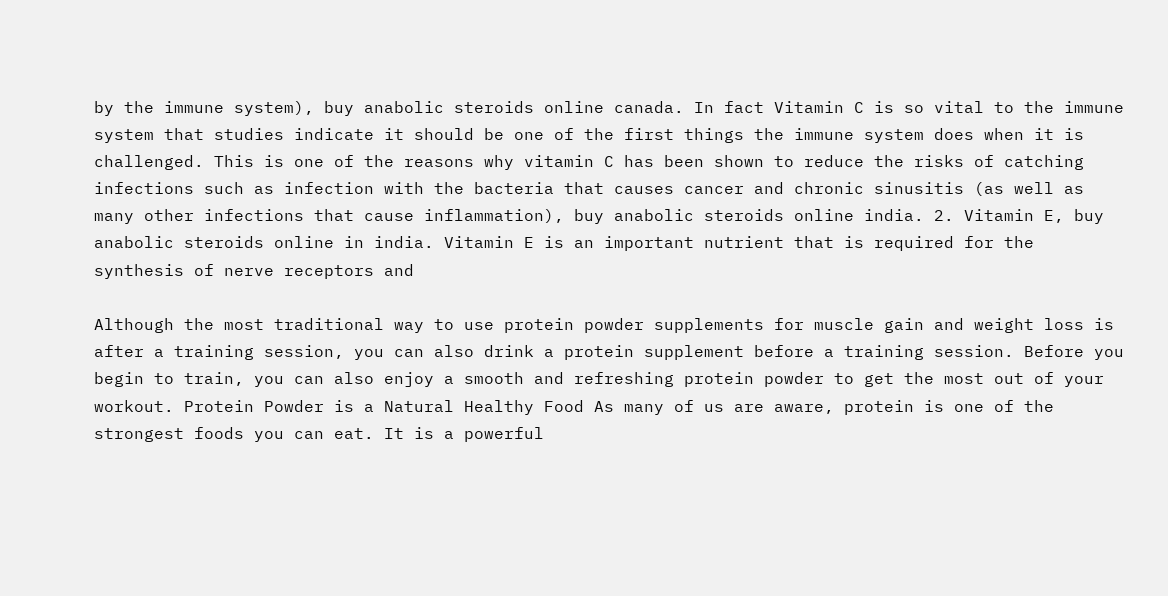by the immune system), buy anabolic steroids online canada. In fact Vitamin C is so vital to the immune system that studies indicate it should be one of the first things the immune system does when it is challenged. This is one of the reasons why vitamin C has been shown to reduce the risks of catching infections such as infection with the bacteria that causes cancer and chronic sinusitis (as well as many other infections that cause inflammation), buy anabolic steroids online india. 2. Vitamin E, buy anabolic steroids online in india. Vitamin E is an important nutrient that is required for the synthesis of nerve receptors and

Although the most traditional way to use protein powder supplements for muscle gain and weight loss is after a training session, you can also drink a protein supplement before a training session. Before you begin to train, you can also enjoy a smooth and refreshing protein powder to get the most out of your workout. Protein Powder is a Natural Healthy Food As many of us are aware, protein is one of the strongest foods you can eat. It is a powerful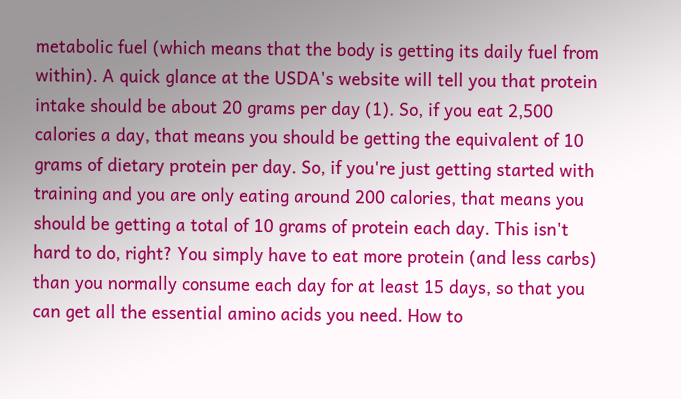metabolic fuel (which means that the body is getting its daily fuel from within). A quick glance at the USDA's website will tell you that protein intake should be about 20 grams per day (1). So, if you eat 2,500 calories a day, that means you should be getting the equivalent of 10 grams of dietary protein per day. So, if you're just getting started with training and you are only eating around 200 calories, that means you should be getting a total of 10 grams of protein each day. This isn't hard to do, right? You simply have to eat more protein (and less carbs) than you normally consume each day for at least 15 days, so that you can get all the essential amino acids you need. How to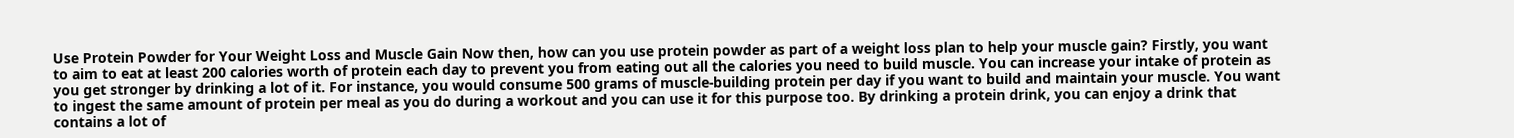Use Protein Powder for Your Weight Loss and Muscle Gain Now then, how can you use protein powder as part of a weight loss plan to help your muscle gain? Firstly, you want to aim to eat at least 200 calories worth of protein each day to prevent you from eating out all the calories you need to build muscle. You can increase your intake of protein as you get stronger by drinking a lot of it. For instance, you would consume 500 grams of muscle-building protein per day if you want to build and maintain your muscle. You want to ingest the same amount of protein per meal as you do during a workout and you can use it for this purpose too. By drinking a protein drink, you can enjoy a drink that contains a lot of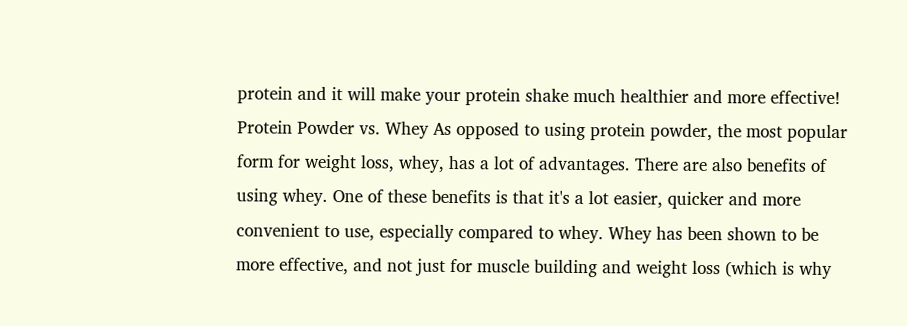protein and it will make your protein shake much healthier and more effective! Protein Powder vs. Whey As opposed to using protein powder, the most popular form for weight loss, whey, has a lot of advantages. There are also benefits of using whey. One of these benefits is that it's a lot easier, quicker and more convenient to use, especially compared to whey. Whey has been shown to be more effective, and not just for muscle building and weight loss (which is why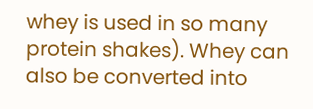whey is used in so many protein shakes). Whey can also be converted into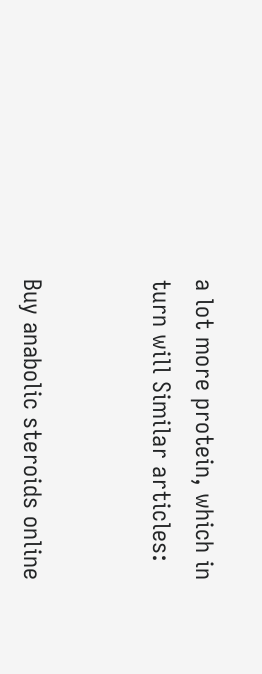a lot more protein, which in turn will Similar articles:


Buy anabolic steroids online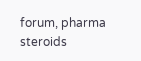forum, pharma steroids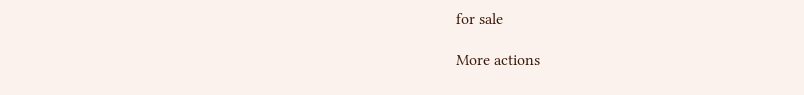for sale

More actions